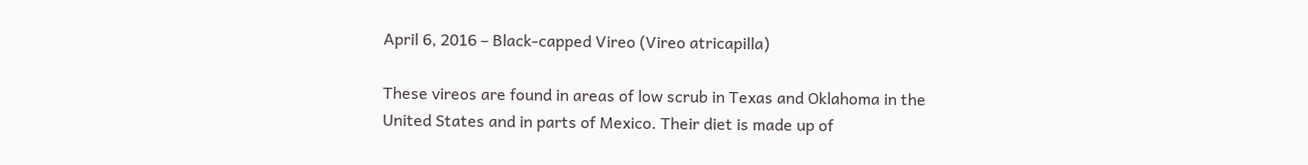April 6, 2016 – Black-capped Vireo (Vireo atricapilla)

These vireos are found in areas of low scrub in Texas and Oklahoma in the United States and in parts of Mexico. Their diet is made up of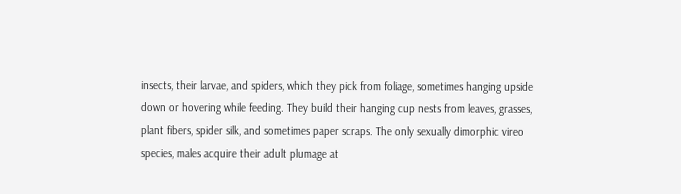insects, their larvae, and spiders, which they pick from foliage, sometimes hanging upside down or hovering while feeding. They build their hanging cup nests from leaves, grasses, plant fibers, spider silk, and sometimes paper scraps. The only sexually dimorphic vireo species, males acquire their adult plumage at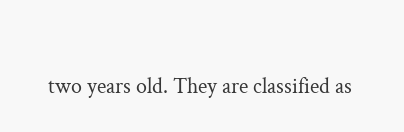two years old. They are classified as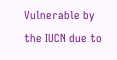Vulnerable by the IUCN due to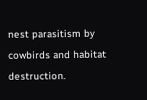nest parasitism by cowbirds and habitat destruction.